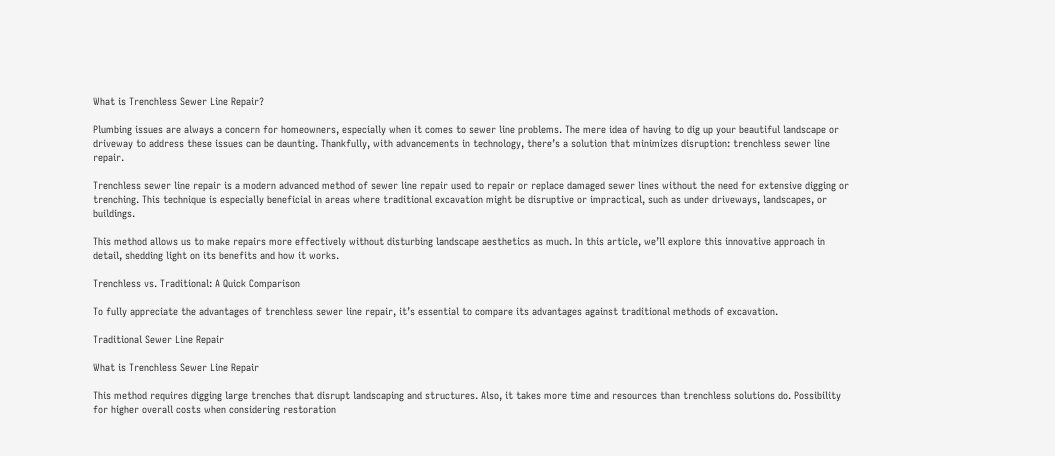What is Trenchless Sewer Line Repair?

Plumbing issues are always a concern for homeowners, especially when it comes to sewer line problems. The mere idea of having to dig up your beautiful landscape or driveway to address these issues can be daunting. Thankfully, with advancements in technology, there’s a solution that minimizes disruption: trenchless sewer line repair.

Trenchless sewer line repair is a modern advanced method of sewer line repair used to repair or replace damaged sewer lines without the need for extensive digging or trenching. This technique is especially beneficial in areas where traditional excavation might be disruptive or impractical, such as under driveways, landscapes, or buildings.

This method allows us to make repairs more effectively without disturbing landscape aesthetics as much. In this article, we’ll explore this innovative approach in detail, shedding light on its benefits and how it works.

Trenchless vs. Traditional: A Quick Comparison

To fully appreciate the advantages of trenchless sewer line repair, it’s essential to compare its advantages against traditional methods of excavation.

Traditional Sewer Line Repair

What is Trenchless Sewer Line Repair

This method requires digging large trenches that disrupt landscaping and structures. Also, it takes more time and resources than trenchless solutions do. Possibility for higher overall costs when considering restoration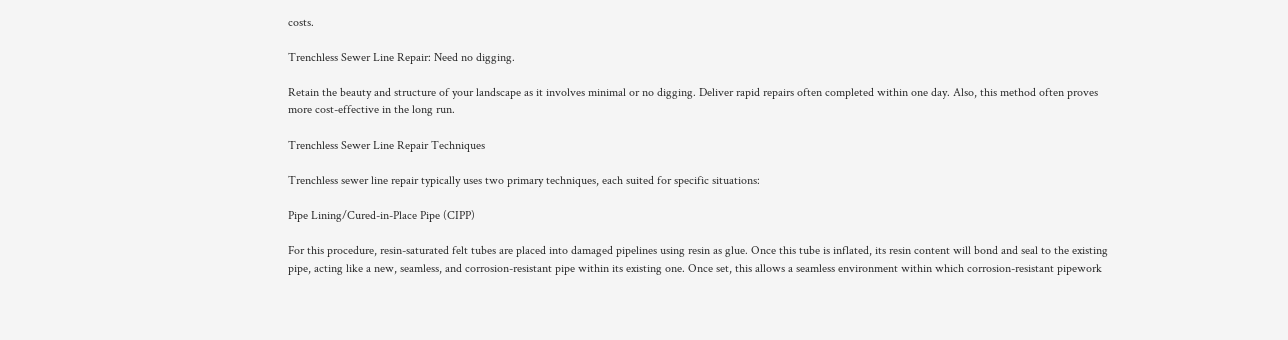costs.

Trenchless Sewer Line Repair: Need no digging.

Retain the beauty and structure of your landscape as it involves minimal or no digging. Deliver rapid repairs often completed within one day. Also, this method often proves more cost-effective in the long run.

Trenchless Sewer Line Repair Techniques

Trenchless sewer line repair typically uses two primary techniques, each suited for specific situations:

Pipe Lining/Cured-in-Place Pipe (CIPP)

For this procedure, resin-saturated felt tubes are placed into damaged pipelines using resin as glue. Once this tube is inflated, its resin content will bond and seal to the existing pipe, acting like a new, seamless, and corrosion-resistant pipe within its existing one. Once set, this allows a seamless environment within which corrosion-resistant pipework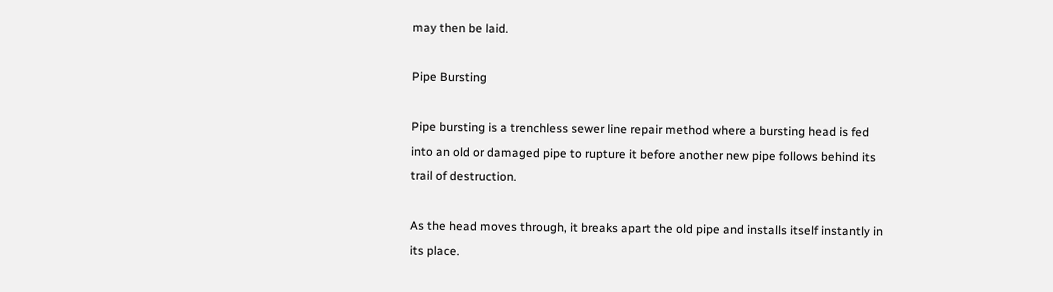may then be laid.

Pipe Bursting

Pipe bursting is a trenchless sewer line repair method where a bursting head is fed into an old or damaged pipe to rupture it before another new pipe follows behind its trail of destruction.

As the head moves through, it breaks apart the old pipe and installs itself instantly in its place.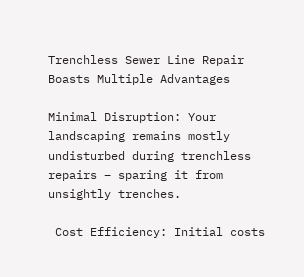Trenchless Sewer Line Repair Boasts Multiple Advantages

Minimal Disruption: Your landscaping remains mostly undisturbed during trenchless repairs – sparing it from unsightly trenches.

 Cost Efficiency: Initial costs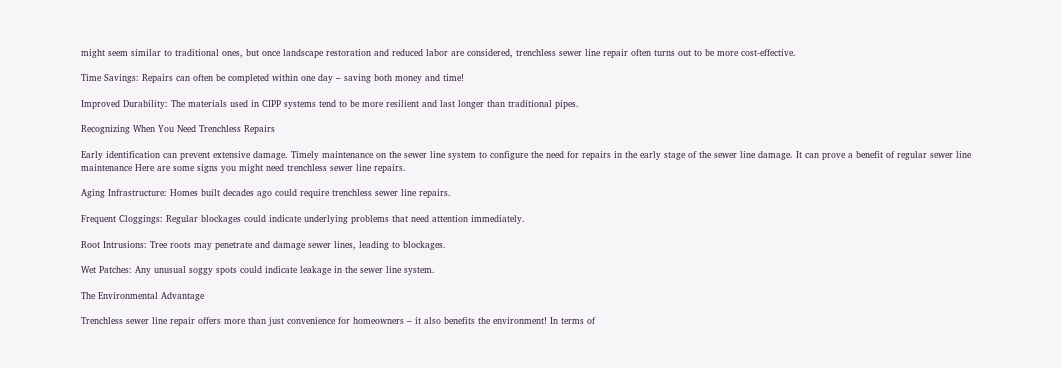might seem similar to traditional ones, but once landscape restoration and reduced labor are considered, trenchless sewer line repair often turns out to be more cost-effective.

Time Savings: Repairs can often be completed within one day – saving both money and time!

Improved Durability: The materials used in CIPP systems tend to be more resilient and last longer than traditional pipes.

Recognizing When You Need Trenchless Repairs

Early identification can prevent extensive damage. Timely maintenance on the sewer line system to configure the need for repairs in the early stage of the sewer line damage. It can prove a benefit of regular sewer line maintenance Here are some signs you might need trenchless sewer line repairs.

Aging Infrastructure: Homes built decades ago could require trenchless sewer line repairs.

Frequent Cloggings: Regular blockages could indicate underlying problems that need attention immediately.

Root Intrusions: Tree roots may penetrate and damage sewer lines, leading to blockages.

Wet Patches: Any unusual soggy spots could indicate leakage in the sewer line system.

The Environmental Advantage

Trenchless sewer line repair offers more than just convenience for homeowners – it also benefits the environment! In terms of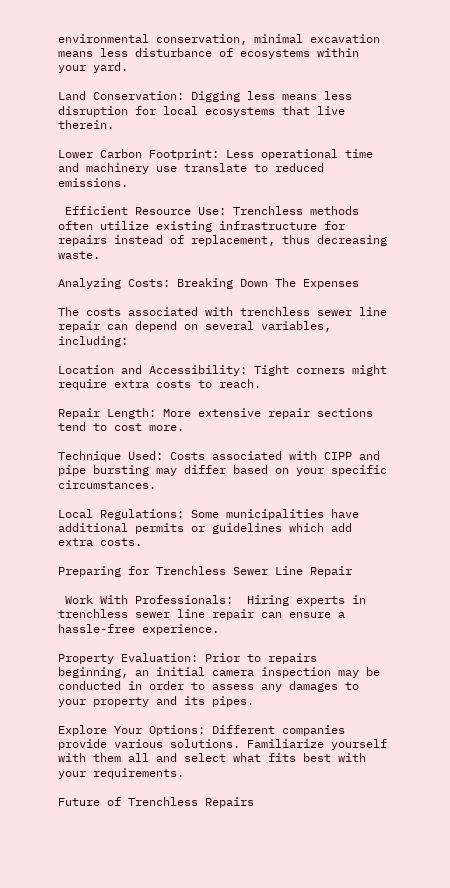environmental conservation, minimal excavation means less disturbance of ecosystems within your yard.

Land Conservation: Digging less means less disruption for local ecosystems that live therein.

Lower Carbon Footprint: Less operational time and machinery use translate to reduced emissions.

 Efficient Resource Use: Trenchless methods often utilize existing infrastructure for repairs instead of replacement, thus decreasing waste.

Analyzing Costs: Breaking Down The Expenses

The costs associated with trenchless sewer line repair can depend on several variables, including:

Location and Accessibility: Tight corners might require extra costs to reach.

Repair Length: More extensive repair sections tend to cost more.

Technique Used: Costs associated with CIPP and pipe bursting may differ based on your specific circumstances.

Local Regulations: Some municipalities have additional permits or guidelines which add extra costs.

Preparing for Trenchless Sewer Line Repair

 Work With Professionals:  Hiring experts in trenchless sewer line repair can ensure a hassle-free experience.

Property Evaluation: Prior to repairs beginning, an initial camera inspection may be conducted in order to assess any damages to your property and its pipes.

Explore Your Options: Different companies provide various solutions. Familiarize yourself with them all and select what fits best with your requirements.

Future of Trenchless Repairs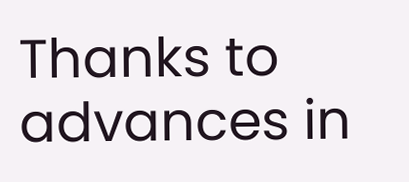Thanks to advances in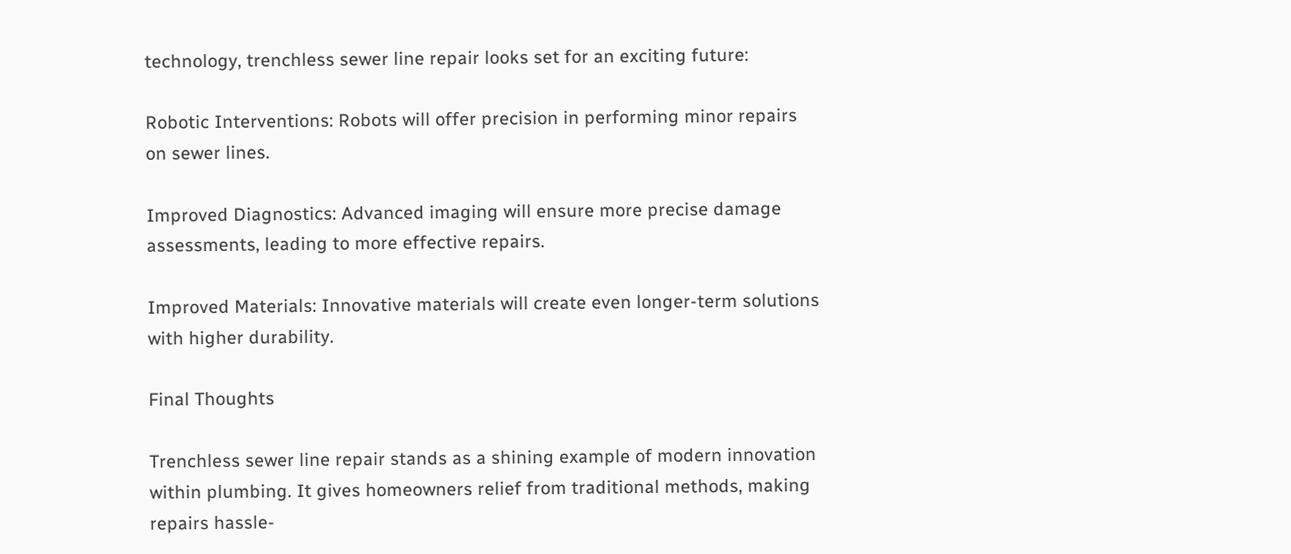technology, trenchless sewer line repair looks set for an exciting future:

Robotic Interventions: Robots will offer precision in performing minor repairs on sewer lines.

Improved Diagnostics: Advanced imaging will ensure more precise damage assessments, leading to more effective repairs.

Improved Materials: Innovative materials will create even longer-term solutions with higher durability.

Final Thoughts

Trenchless sewer line repair stands as a shining example of modern innovation within plumbing. It gives homeowners relief from traditional methods, making repairs hassle-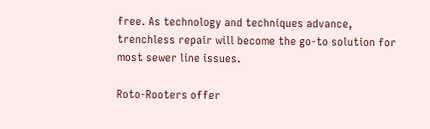free. As technology and techniques advance, trenchless repair will become the go-to solution for most sewer line issues.

Roto-Rooters offer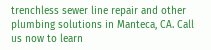trenchless sewer line repair and other plumbing solutions in Manteca, CA. Call us now to learn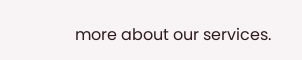more about our services.